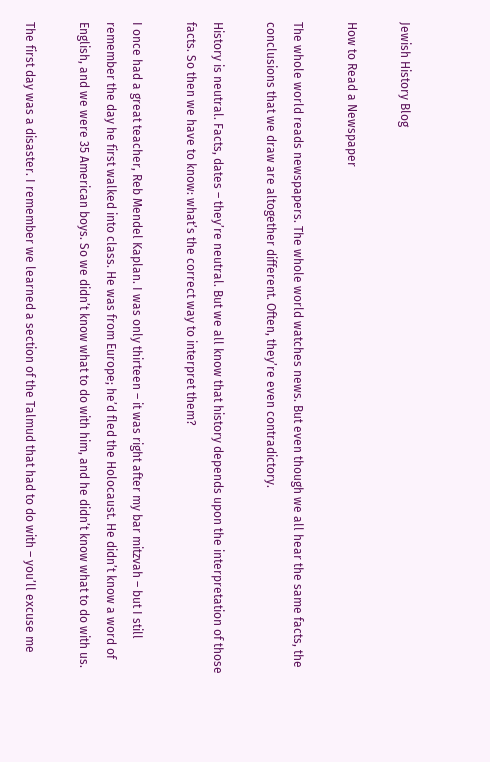Jewish History Blog

How to Read a Newspaper

The whole world reads newspapers. The whole world watches news. But even though we all hear the same facts, the conclusions that we draw are altogether different. Often, they’re even contradictory.

History is neutral. Facts, dates – they’re neutral. But we all know that history depends upon the interpretation of those facts. So then we have to know: what’s the correct way to interpret them?

I once had a great teacher, Reb Mendel Kaplan. I was only thirteen – it was right after my bar mitzvah – but I still remember the day he first walked into class. He was from Europe; he’d fled the Holocaust. He didn’t know a word of English, and we were 35 American boys. So we didn’t know what to do with him, and he didn’t know what to do with us.

The first day was a disaster. I remember we learned a section of the Talmud that had to do with – you’ll excuse me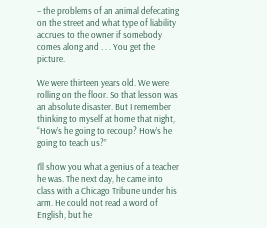– the problems of an animal defecating on the street and what type of liability accrues to the owner if somebody comes along and . . . You get the picture.

We were thirteen years old. We were rolling on the floor. So that lesson was an absolute disaster. But I remember thinking to myself at home that night, “How’s he going to recoup? How’s he going to teach us?”

I’ll show you what a genius of a teacher he was. The next day, he came into class with a Chicago Tribune under his arm. He could not read a word of English, but he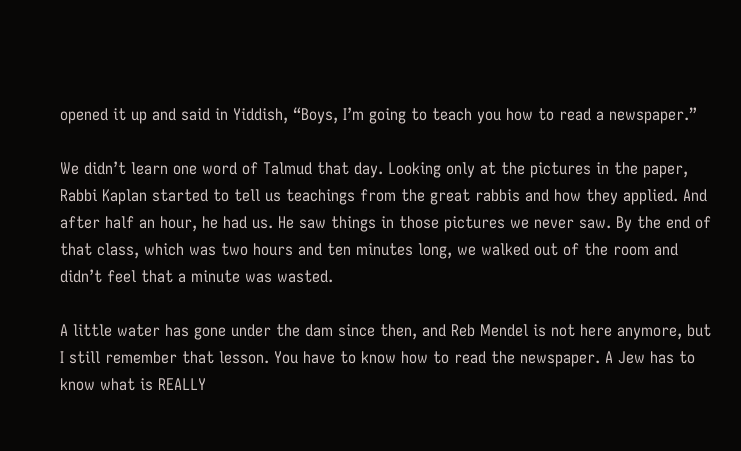opened it up and said in Yiddish, “Boys, I’m going to teach you how to read a newspaper.”

We didn’t learn one word of Talmud that day. Looking only at the pictures in the paper, Rabbi Kaplan started to tell us teachings from the great rabbis and how they applied. And after half an hour, he had us. He saw things in those pictures we never saw. By the end of that class, which was two hours and ten minutes long, we walked out of the room and didn’t feel that a minute was wasted.

A little water has gone under the dam since then, and Reb Mendel is not here anymore, but I still remember that lesson. You have to know how to read the newspaper. A Jew has to know what is REALLY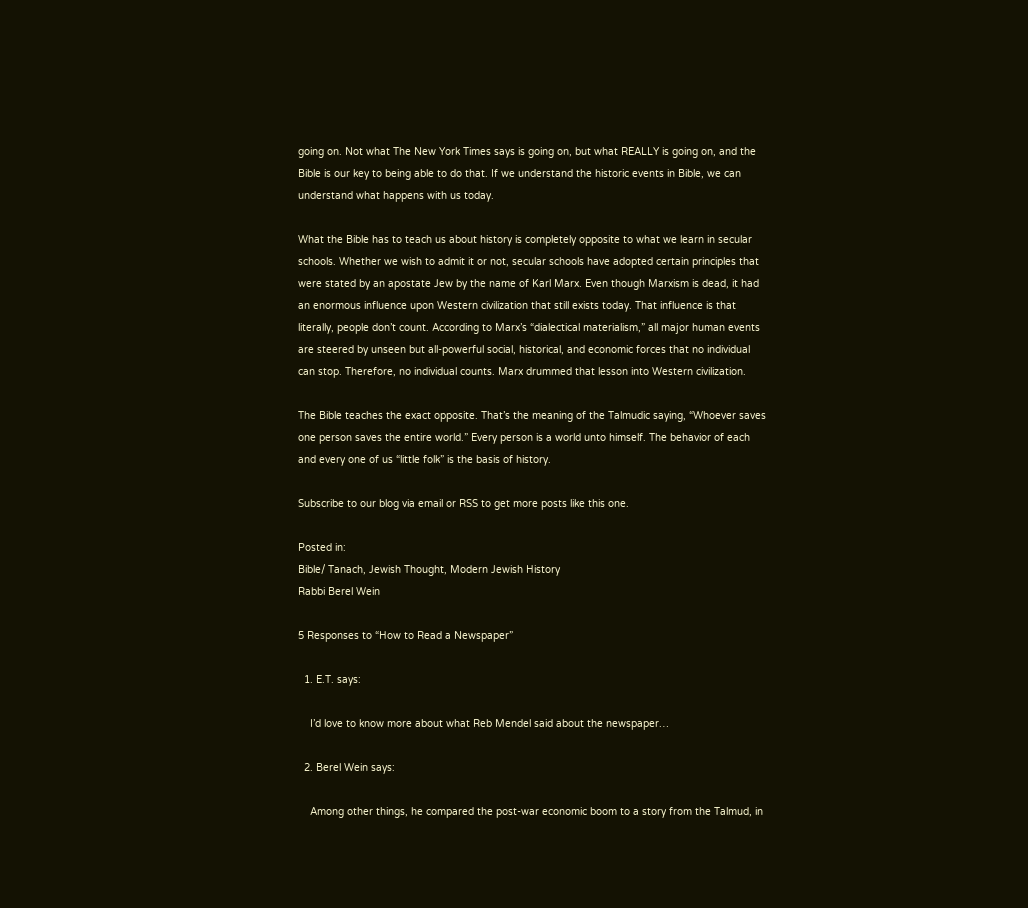going on. Not what The New York Times says is going on, but what REALLY is going on, and the Bible is our key to being able to do that. If we understand the historic events in Bible, we can understand what happens with us today.

What the Bible has to teach us about history is completely opposite to what we learn in secular schools. Whether we wish to admit it or not, secular schools have adopted certain principles that were stated by an apostate Jew by the name of Karl Marx. Even though Marxism is dead, it had an enormous influence upon Western civilization that still exists today. That influence is that literally, people don’t count. According to Marx’s “dialectical materialism,” all major human events are steered by unseen but all-powerful social, historical, and economic forces that no individual can stop. Therefore, no individual counts. Marx drummed that lesson into Western civilization.

The Bible teaches the exact opposite. That’s the meaning of the Talmudic saying, “Whoever saves one person saves the entire world.” Every person is a world unto himself. The behavior of each and every one of us “little folk” is the basis of history.

Subscribe to our blog via email or RSS to get more posts like this one.

Posted in:
Bible/ Tanach, Jewish Thought, Modern Jewish History
Rabbi Berel Wein

5 Responses to “How to Read a Newspaper”

  1. E.T. says:

    I’d love to know more about what Reb Mendel said about the newspaper…

  2. Berel Wein says:

    Among other things, he compared the post-war economic boom to a story from the Talmud, in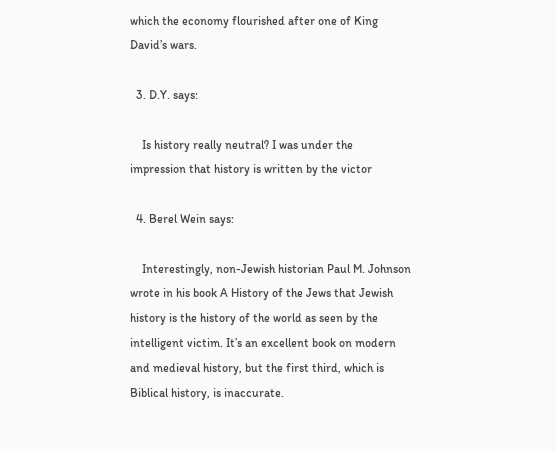which the economy flourished after one of King David’s wars.

  3. D.Y. says:

    Is history really neutral? I was under the impression that history is written by the victor

  4. Berel Wein says:

    Interestingly, non-Jewish historian Paul M. Johnson wrote in his book A History of the Jews that Jewish history is the history of the world as seen by the intelligent victim. It’s an excellent book on modern and medieval history, but the first third, which is Biblical history, is inaccurate.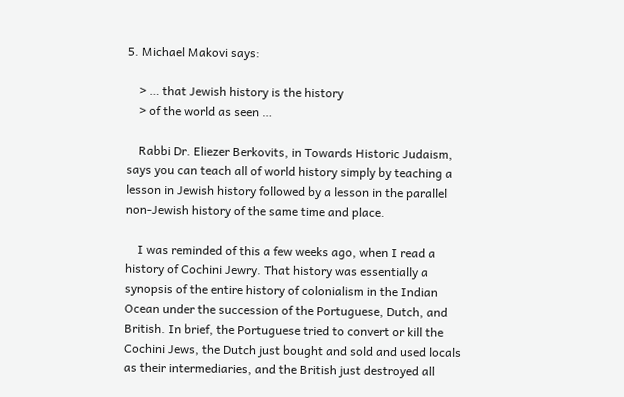5. Michael Makovi says:

    > … that Jewish history is the history
    > of the world as seen …

    Rabbi Dr. Eliezer Berkovits, in Towards Historic Judaism, says you can teach all of world history simply by teaching a lesson in Jewish history followed by a lesson in the parallel non-Jewish history of the same time and place.

    I was reminded of this a few weeks ago, when I read a history of Cochini Jewry. That history was essentially a synopsis of the entire history of colonialism in the Indian Ocean under the succession of the Portuguese, Dutch, and British. In brief, the Portuguese tried to convert or kill the Cochini Jews, the Dutch just bought and sold and used locals as their intermediaries, and the British just destroyed all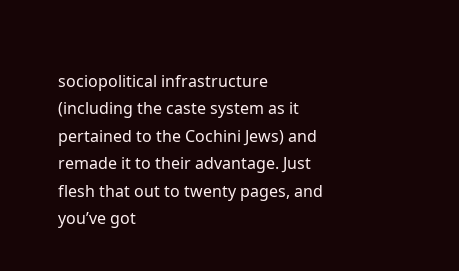sociopolitical infrastructure (including the caste system as it pertained to the Cochini Jews) and remade it to their advantage. Just flesh that out to twenty pages, and you’ve got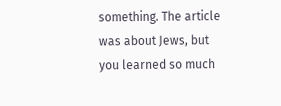something. The article was about Jews, but you learned so much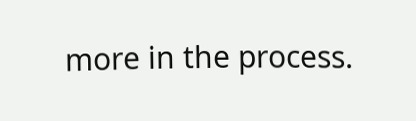more in the process.